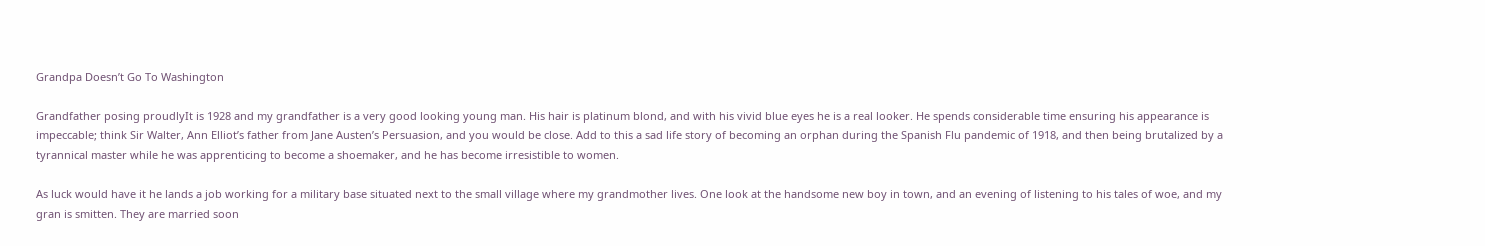Grandpa Doesn’t Go To Washington

Grandfather posing proudlyIt is 1928 and my grandfather is a very good looking young man. His hair is platinum blond, and with his vivid blue eyes he is a real looker. He spends considerable time ensuring his appearance is impeccable; think Sir Walter, Ann Elliot’s father from Jane Austen’s Persuasion, and you would be close. Add to this a sad life story of becoming an orphan during the Spanish Flu pandemic of 1918, and then being brutalized by a tyrannical master while he was apprenticing to become a shoemaker, and he has become irresistible to women.

As luck would have it he lands a job working for a military base situated next to the small village where my grandmother lives. One look at the handsome new boy in town, and an evening of listening to his tales of woe, and my gran is smitten. They are married soon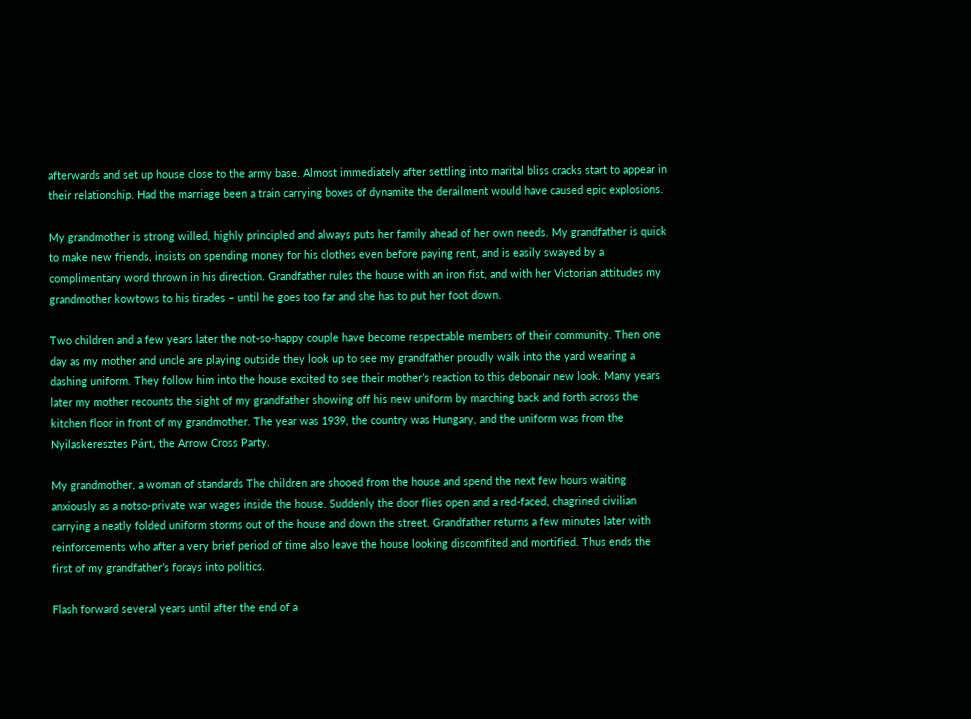afterwards and set up house close to the army base. Almost immediately after settling into marital bliss cracks start to appear in their relationship. Had the marriage been a train carrying boxes of dynamite the derailment would have caused epic explosions.

My grandmother is strong willed, highly principled and always puts her family ahead of her own needs. My grandfather is quick to make new friends, insists on spending money for his clothes even before paying rent, and is easily swayed by a complimentary word thrown in his direction. Grandfather rules the house with an iron fist, and with her Victorian attitudes my grandmother kowtows to his tirades – until he goes too far and she has to put her foot down.

Two children and a few years later the not-so-happy couple have become respectable members of their community. Then one day as my mother and uncle are playing outside they look up to see my grandfather proudly walk into the yard wearing a dashing uniform. They follow him into the house excited to see their mother’s reaction to this debonair new look. Many years later my mother recounts the sight of my grandfather showing off his new uniform by marching back and forth across the kitchen floor in front of my grandmother. The year was 1939, the country was Hungary, and the uniform was from the Nyilaskeresztes Párt, the Arrow Cross Party.

My grandmother, a woman of standards The children are shooed from the house and spend the next few hours waiting anxiously as a notso-private war wages inside the house. Suddenly the door flies open and a red-faced, chagrined civilian carrying a neatly folded uniform storms out of the house and down the street. Grandfather returns a few minutes later with reinforcements who after a very brief period of time also leave the house looking discomfited and mortified. Thus ends the first of my grandfather’s forays into politics.

Flash forward several years until after the end of a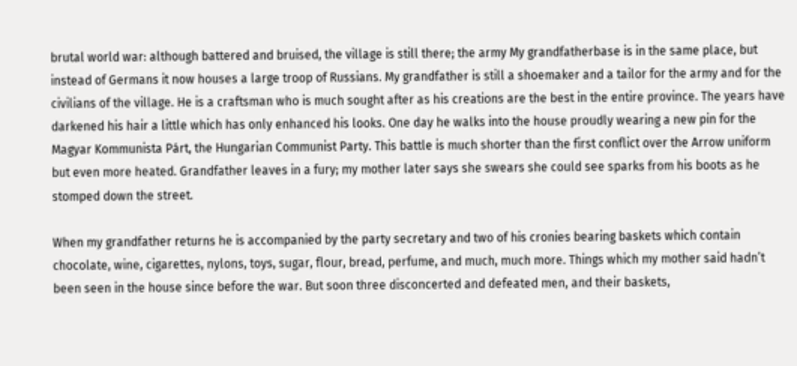brutal world war: although battered and bruised, the village is still there; the army My grandfatherbase is in the same place, but instead of Germans it now houses a large troop of Russians. My grandfather is still a shoemaker and a tailor for the army and for the civilians of the village. He is a craftsman who is much sought after as his creations are the best in the entire province. The years have darkened his hair a little which has only enhanced his looks. One day he walks into the house proudly wearing a new pin for the Magyar Kommunista Párt, the Hungarian Communist Party. This battle is much shorter than the first conflict over the Arrow uniform but even more heated. Grandfather leaves in a fury; my mother later says she swears she could see sparks from his boots as he stomped down the street.

When my grandfather returns he is accompanied by the party secretary and two of his cronies bearing baskets which contain chocolate, wine, cigarettes, nylons, toys, sugar, flour, bread, perfume, and much, much more. Things which my mother said hadn’t been seen in the house since before the war. But soon three disconcerted and defeated men, and their baskets,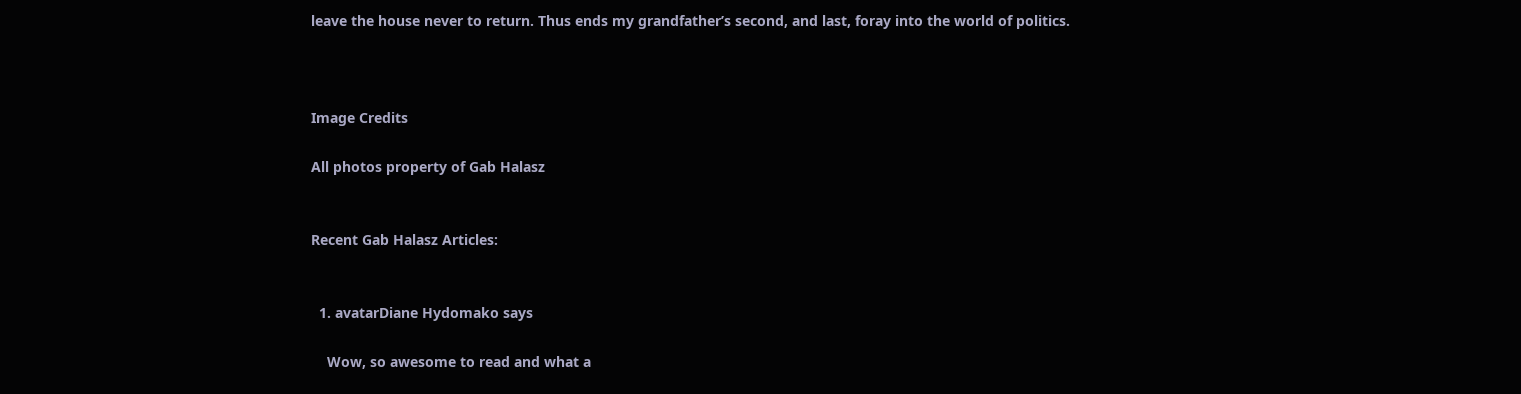leave the house never to return. Thus ends my grandfather’s second, and last, foray into the world of politics.



Image Credits

All photos property of Gab Halasz


Recent Gab Halasz Articles:


  1. avatarDiane Hydomako says

    Wow, so awesome to read and what a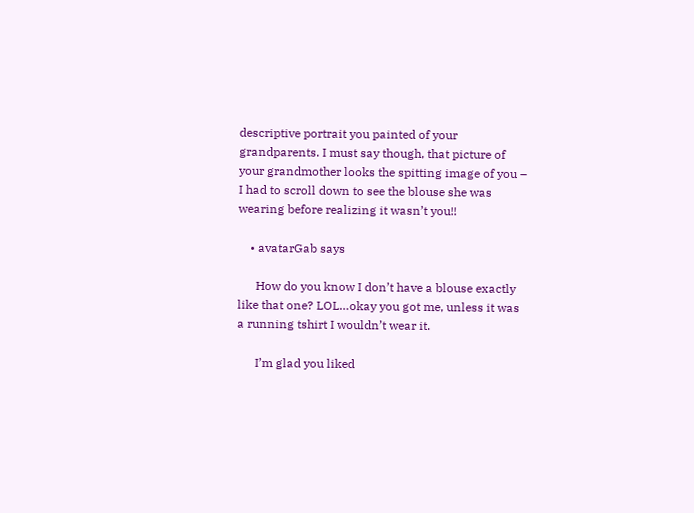descriptive portrait you painted of your grandparents. I must say though, that picture of your grandmother looks the spitting image of you – I had to scroll down to see the blouse she was wearing before realizing it wasn’t you!!

    • avatarGab says

      How do you know I don’t have a blouse exactly like that one? LOL…okay you got me, unless it was a running tshirt I wouldn’t wear it.

      I’m glad you liked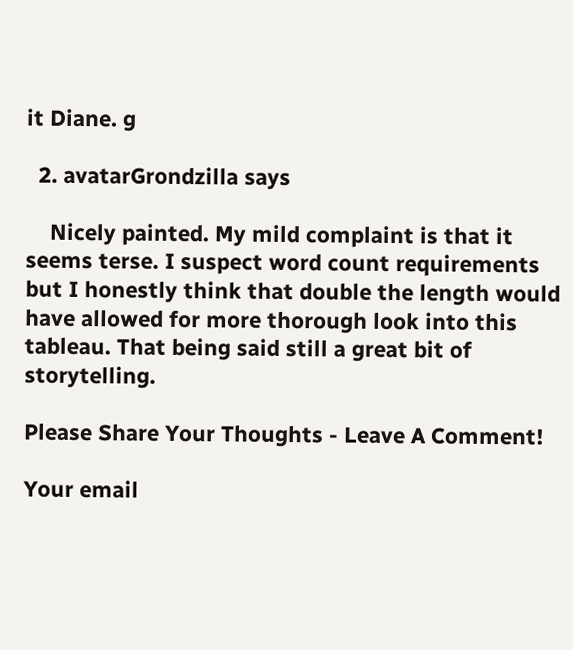it Diane. g

  2. avatarGrondzilla says

    Nicely painted. My mild complaint is that it seems terse. I suspect word count requirements but I honestly think that double the length would have allowed for more thorough look into this tableau. That being said still a great bit of storytelling.

Please Share Your Thoughts - Leave A Comment!

Your email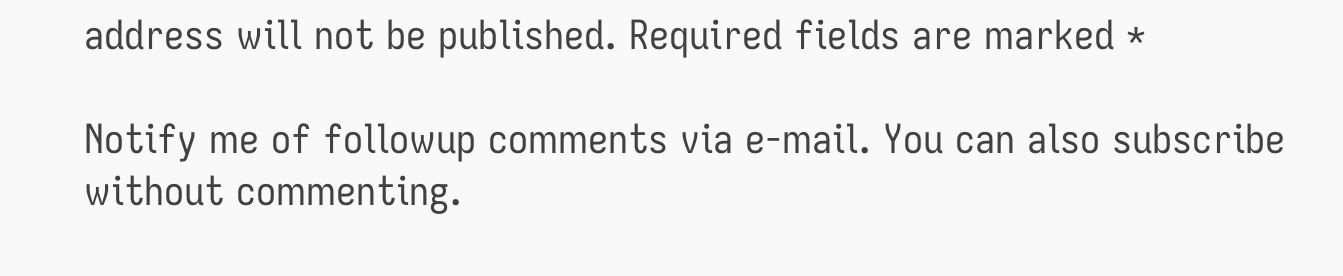address will not be published. Required fields are marked *

Notify me of followup comments via e-mail. You can also subscribe without commenting.